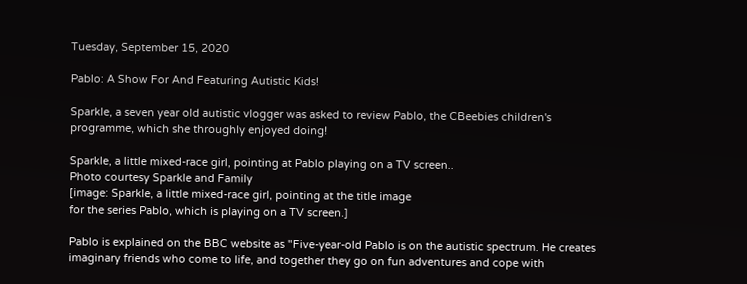Tuesday, September 15, 2020

Pablo: A Show For And Featuring Autistic Kids!

Sparkle, a seven year old autistic vlogger was asked to review Pablo, the CBeebies children's programme, which she throughly enjoyed doing!

Sparkle, a little mixed-race girl, pointing at Pablo playing on a TV screen..
Photo courtesy Sparkle and Family
[image: Sparkle, a little mixed-race girl, pointing at the title image
for the series Pablo, which is playing on a TV screen.]

Pablo is explained on the BBC website as "Five-year-old Pablo is on the autistic spectrum. He creates imaginary friends who come to life, and together they go on fun adventures and cope with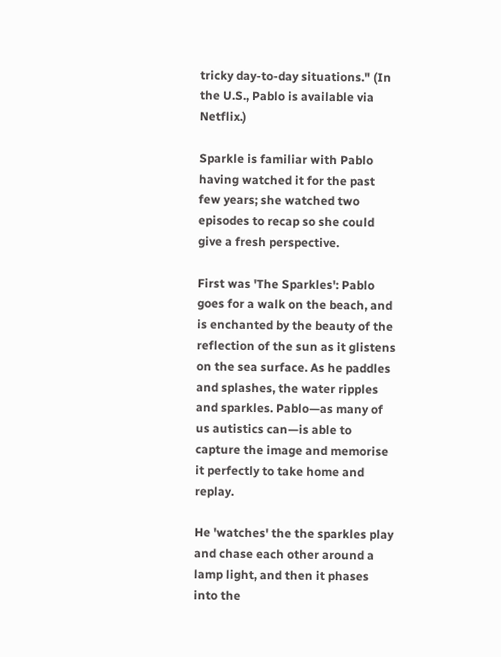tricky day-to-day situations." (In the U.S., Pablo is available via Netflix.)

Sparkle is familiar with Pablo having watched it for the past few years; she watched two episodes to recap so she could give a fresh perspective.

First was 'The Sparkles': Pablo goes for a walk on the beach, and is enchanted by the beauty of the reflection of the sun as it glistens on the sea surface. As he paddles and splashes, the water ripples and sparkles. Pablo—as many of us autistics can—is able to capture the image and memorise it perfectly to take home and replay.

He 'watches' the the sparkles play and chase each other around a lamp light, and then it phases into the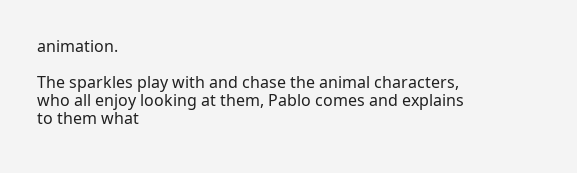animation.

The sparkles play with and chase the animal characters,  who all enjoy looking at them, Pablo comes and explains to them what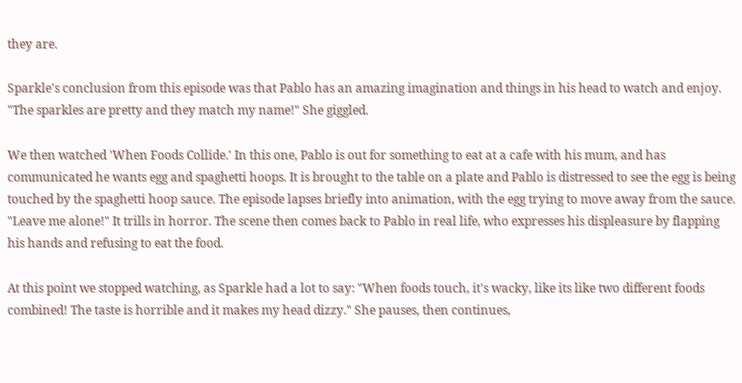they are.

Sparkle's conclusion from this episode was that Pablo has an amazing imagination and things in his head to watch and enjoy. "The sparkles are pretty and they match my name!" She giggled.

We then watched 'When Foods Collide.' In this one, Pablo is out for something to eat at a cafe with his mum, and has communicated he wants egg and spaghetti hoops. It is brought to the table on a plate and Pablo is distressed to see the egg is being touched by the spaghetti hoop sauce. The episode lapses briefly into animation, with the egg trying to move away from the sauce. "Leave me alone!" It trills in horror. The scene then comes back to Pablo in real life, who expresses his displeasure by flapping his hands and refusing to eat the food.

At this point we stopped watching, as Sparkle had a lot to say: "When foods touch, it's wacky, like its like two different foods combined! The taste is horrible and it makes my head dizzy." She pauses, then continues,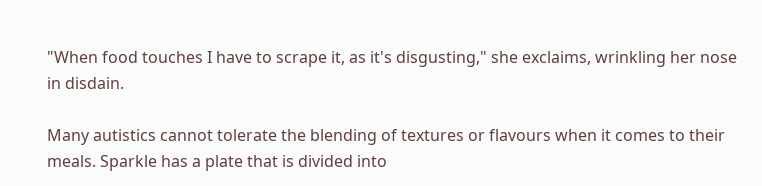"When food touches I have to scrape it, as it's disgusting," she exclaims, wrinkling her nose in disdain.

Many autistics cannot tolerate the blending of textures or flavours when it comes to their meals. Sparkle has a plate that is divided into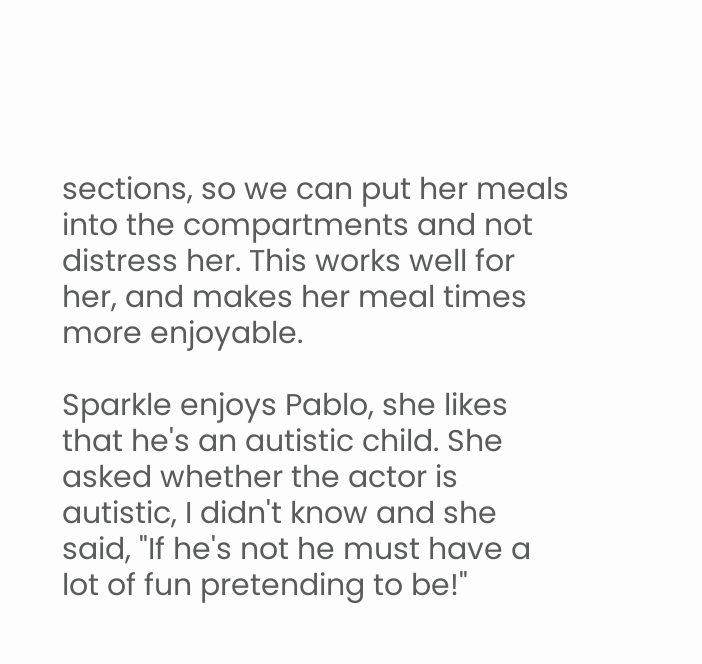sections, so we can put her meals into the compartments and not distress her. This works well for her, and makes her meal times more enjoyable.

Sparkle enjoys Pablo, she likes that he's an autistic child. She asked whether the actor is autistic, I didn't know and she said, "If he's not he must have a lot of fun pretending to be!"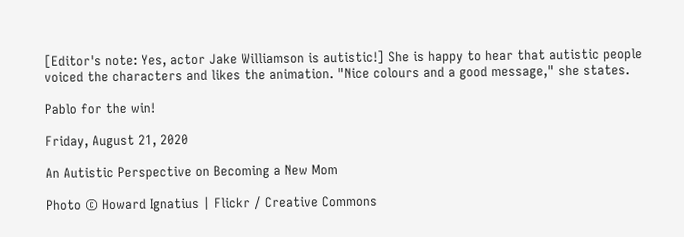[Editor's note: Yes, actor Jake Williamson is autistic!] She is happy to hear that autistic people voiced the characters and likes the animation. "Nice colours and a good message," she states.

Pablo for the win!

Friday, August 21, 2020

An Autistic Perspective on Becoming a New Mom

Photo © Howard Ignatius | Flickr / Creative Commons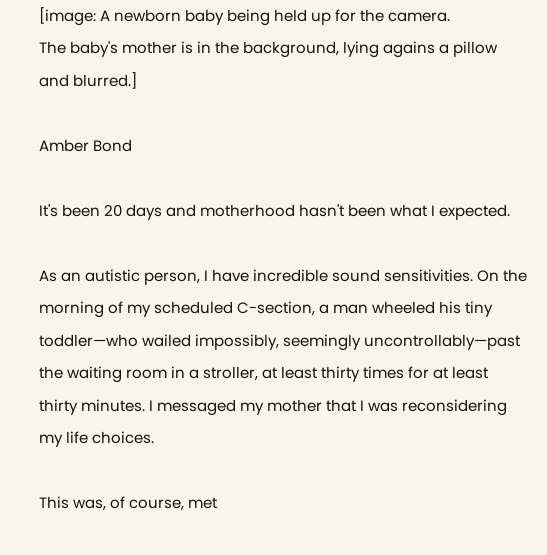[image: A newborn baby being held up for the camera.
The baby's mother is in the background, lying agains a pillow and blurred.]

Amber Bond

It's been 20 days and motherhood hasn't been what I expected.

As an autistic person, I have incredible sound sensitivities. On the morning of my scheduled C-section, a man wheeled his tiny toddler—who wailed impossibly, seemingly uncontrollably—past the waiting room in a stroller, at least thirty times for at least thirty minutes. I messaged my mother that I was reconsidering my life choices.

This was, of course, met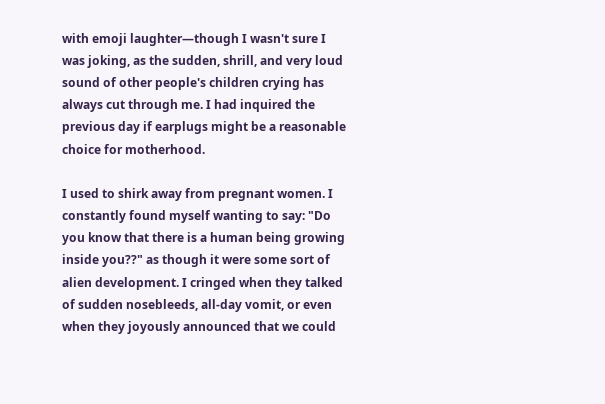with emoji laughter—though I wasn't sure I was joking, as the sudden, shrill, and very loud sound of other people's children crying has always cut through me. I had inquired the previous day if earplugs might be a reasonable choice for motherhood.

I used to shirk away from pregnant women. I constantly found myself wanting to say: "Do you know that there is a human being growing inside you??" as though it were some sort of alien development. I cringed when they talked of sudden nosebleeds, all-day vomit, or even when they joyously announced that we could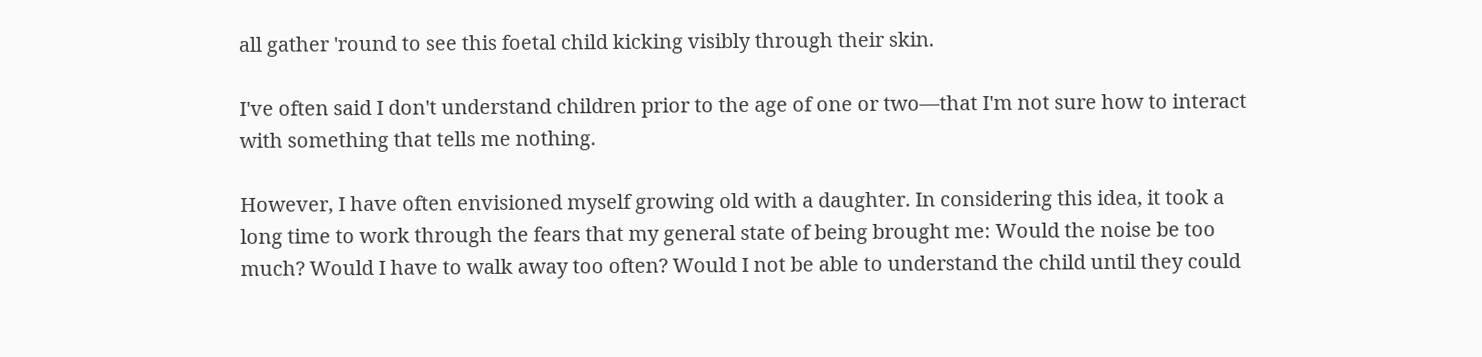all gather 'round to see this foetal child kicking visibly through their skin.

I've often said I don't understand children prior to the age of one or two—that I'm not sure how to interact with something that tells me nothing.

However, I have often envisioned myself growing old with a daughter. In considering this idea, it took a long time to work through the fears that my general state of being brought me: Would the noise be too much? Would I have to walk away too often? Would I not be able to understand the child until they could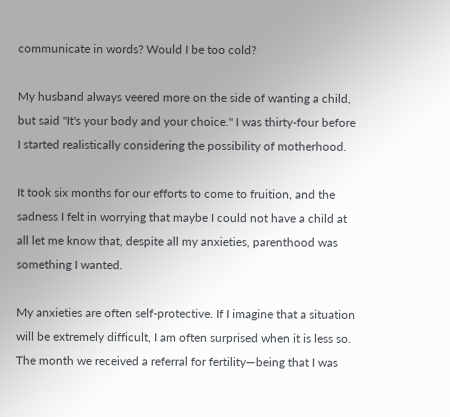communicate in words? Would I be too cold?

My husband always veered more on the side of wanting a child, but said "It's your body and your choice." I was thirty-four before I started realistically considering the possibility of motherhood.

It took six months for our efforts to come to fruition, and the sadness I felt in worrying that maybe I could not have a child at all let me know that, despite all my anxieties, parenthood was something I wanted.

My anxieties are often self-protective. If I imagine that a situation will be extremely difficult, I am often surprised when it is less so. The month we received a referral for fertility—being that I was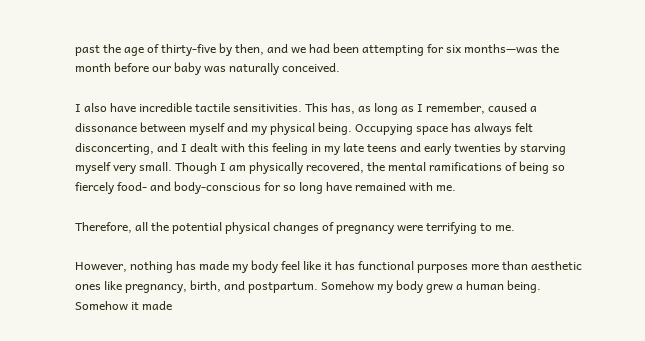past the age of thirty-five by then, and we had been attempting for six months—was the month before our baby was naturally conceived.

I also have incredible tactile sensitivities. This has, as long as I remember, caused a dissonance between myself and my physical being. Occupying space has always felt disconcerting, and I dealt with this feeling in my late teens and early twenties by starving myself very small. Though I am physically recovered, the mental ramifications of being so fiercely food- and body-conscious for so long have remained with me.

Therefore, all the potential physical changes of pregnancy were terrifying to me.

However, nothing has made my body feel like it has functional purposes more than aesthetic ones like pregnancy, birth, and postpartum. Somehow my body grew a human being. Somehow it made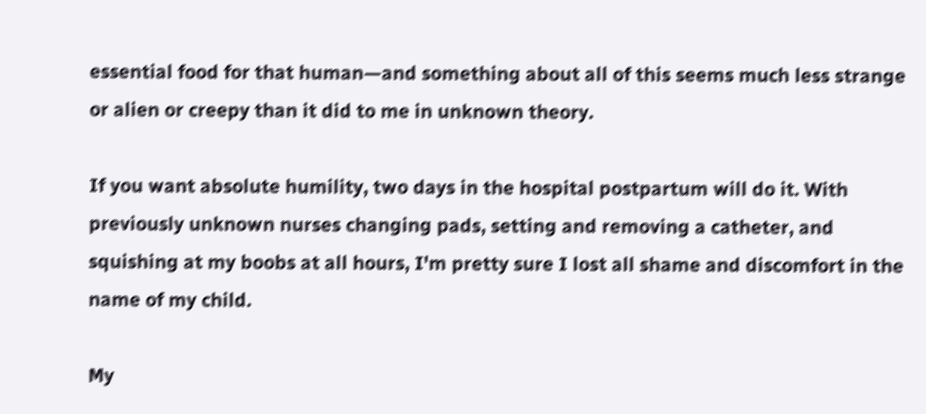essential food for that human—and something about all of this seems much less strange or alien or creepy than it did to me in unknown theory.

If you want absolute humility, two days in the hospital postpartum will do it. With previously unknown nurses changing pads, setting and removing a catheter, and squishing at my boobs at all hours, I'm pretty sure I lost all shame and discomfort in the name of my child.

My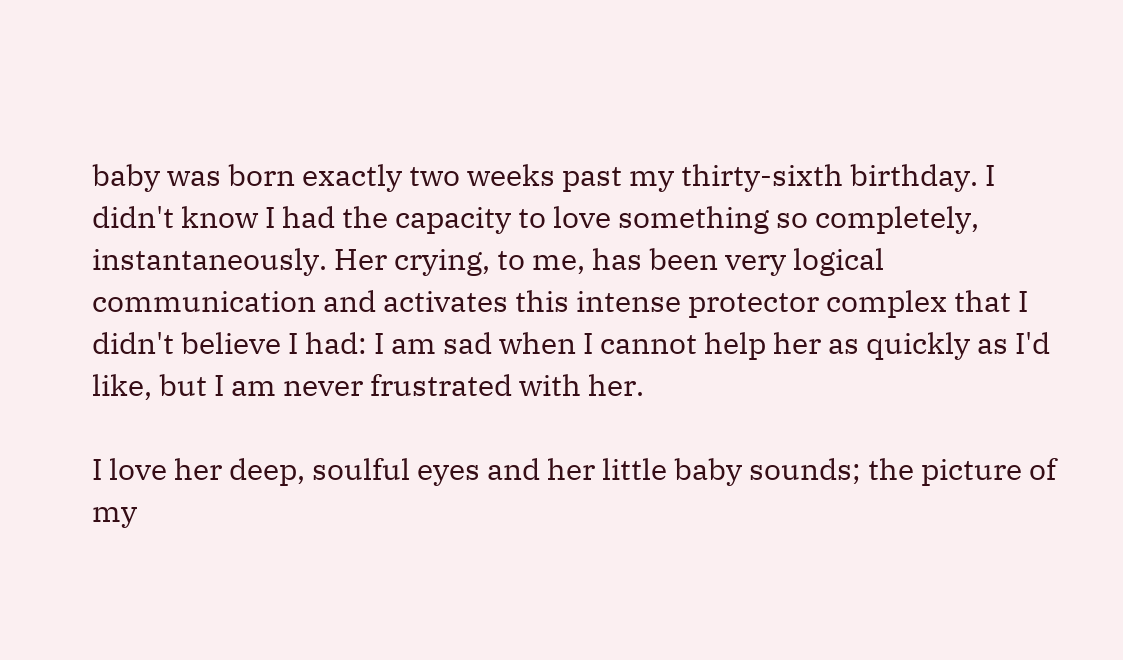baby was born exactly two weeks past my thirty-sixth birthday. I didn't know I had the capacity to love something so completely, instantaneously. Her crying, to me, has been very logical communication and activates this intense protector complex that I didn't believe I had: I am sad when I cannot help her as quickly as I'd like, but I am never frustrated with her.

I love her deep, soulful eyes and her little baby sounds; the picture of my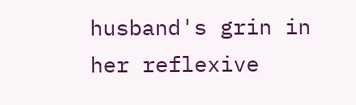husband's grin in her reflexive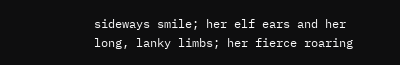sideways smile; her elf ears and her long, lanky limbs; her fierce roaring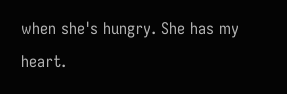when she's hungry. She has my heart.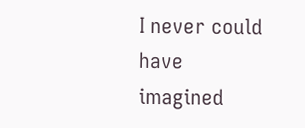I never could have imagined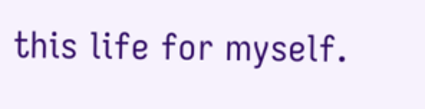this life for myself.